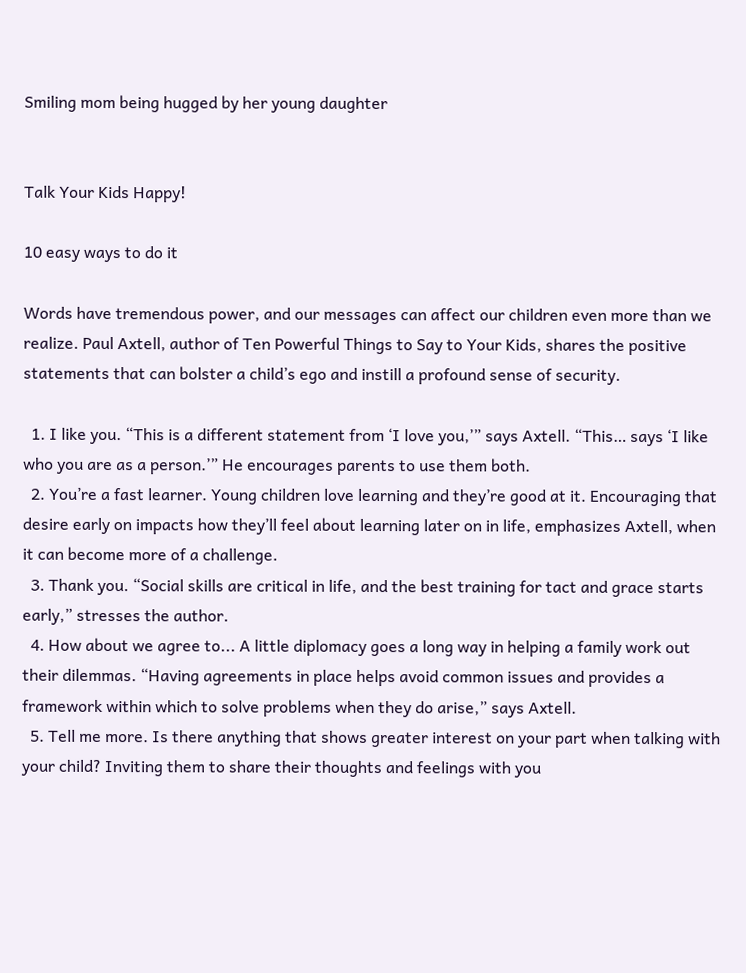Smiling mom being hugged by her young daughter


Talk Your Kids Happy!

10 easy ways to do it

Words have tremendous power, and our messages can affect our children even more than we realize. Paul Axtell, author of Ten Powerful Things to Say to Your Kids, shares the positive statements that can bolster a child’s ego and instill a profound sense of security.

  1. I like you. “This is a different statement from ‘I love you,’” says Axtell. “This… says ‘I like who you are as a person.’” He encourages parents to use them both.
  2. You’re a fast learner. Young children love learning and they’re good at it. Encouraging that desire early on impacts how they’ll feel about learning later on in life, emphasizes Axtell, when it can become more of a challenge.
  3. Thank you. “Social skills are critical in life, and the best training for tact and grace starts early,” stresses the author.
  4. How about we agree to... A little diplomacy goes a long way in helping a family work out their dilemmas. “Having agreements in place helps avoid common issues and provides a framework within which to solve problems when they do arise,” says Axtell.
  5. Tell me more. Is there anything that shows greater interest on your part when talking with your child? Inviting them to share their thoughts and feelings with you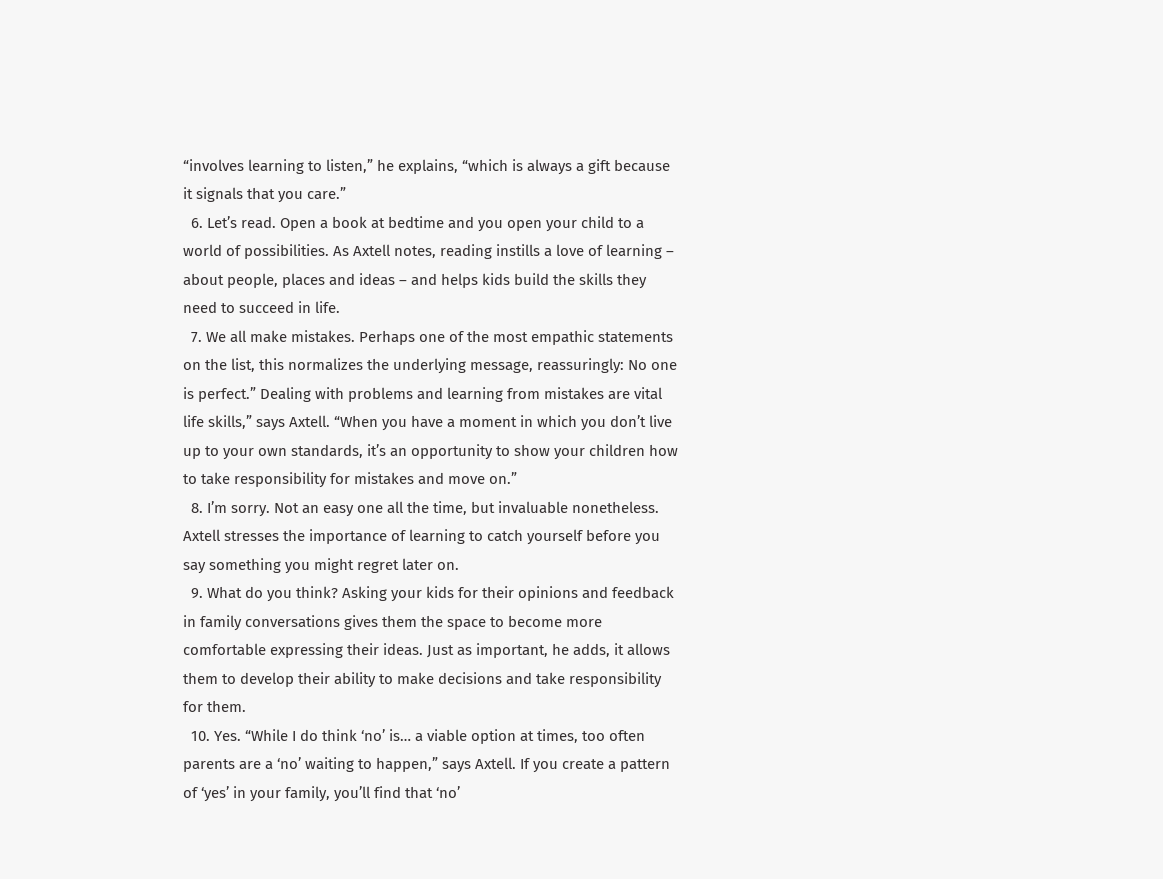“involves learning to listen,” he explains, “which is always a gift because it signals that you care.”
  6. Let’s read. Open a book at bedtime and you open your child to a world of possibilities. As Axtell notes, reading instills a love of learning – about people, places and ideas – and helps kids build the skills they need to succeed in life.
  7. We all make mistakes. Perhaps one of the most empathic statements on the list, this normalizes the underlying message, reassuringly: No one is perfect.” Dealing with problems and learning from mistakes are vital life skills,” says Axtell. “When you have a moment in which you don’t live up to your own standards, it’s an opportunity to show your children how to take responsibility for mistakes and move on.”
  8. I’m sorry. Not an easy one all the time, but invaluable nonetheless. Axtell stresses the importance of learning to catch yourself before you say something you might regret later on.
  9. What do you think? Asking your kids for their opinions and feedback in family conversations gives them the space to become more comfortable expressing their ideas. Just as important, he adds, it allows them to develop their ability to make decisions and take responsibility for them.
  10. Yes. “While I do think ‘no’ is… a viable option at times, too often parents are a ‘no’ waiting to happen,” says Axtell. If you create a pattern of ‘yes’ in your family, you’ll find that ‘no’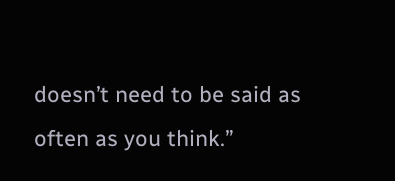doesn’t need to be said as often as you think.”